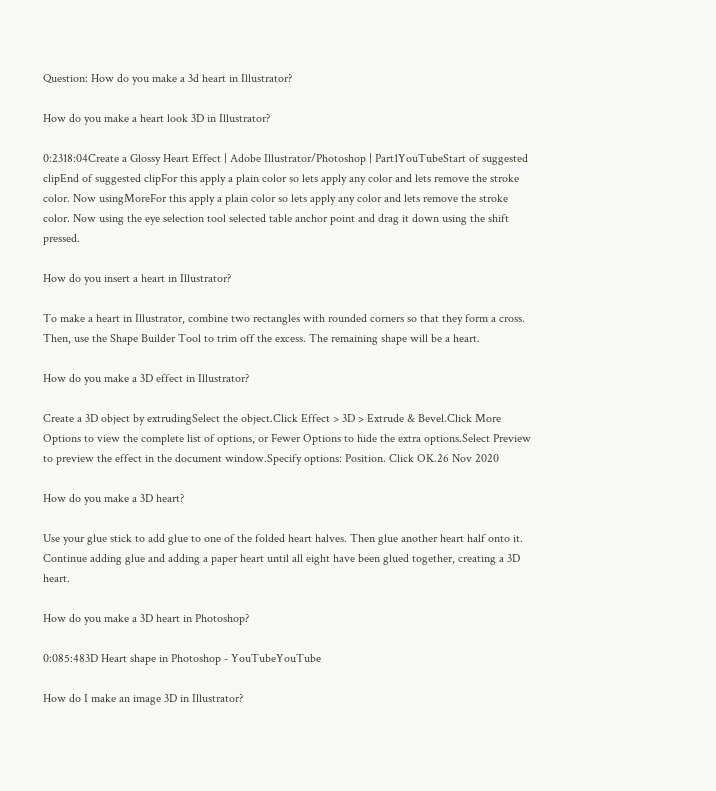Question: How do you make a 3d heart in Illustrator?

How do you make a heart look 3D in Illustrator?

0:2318:04Create a Glossy Heart Effect | Adobe Illustrator/Photoshop | Part1YouTubeStart of suggested clipEnd of suggested clipFor this apply a plain color so lets apply any color and lets remove the stroke color. Now usingMoreFor this apply a plain color so lets apply any color and lets remove the stroke color. Now using the eye selection tool selected table anchor point and drag it down using the shift pressed.

How do you insert a heart in Illustrator?

To make a heart in Illustrator, combine two rectangles with rounded corners so that they form a cross. Then, use the Shape Builder Tool to trim off the excess. The remaining shape will be a heart.

How do you make a 3D effect in Illustrator?

Create a 3D object by extrudingSelect the object.Click Effect > 3D > Extrude & Bevel.Click More Options to view the complete list of options, or Fewer Options to hide the extra options.Select Preview to preview the effect in the document window.Specify options: Position. Click OK.26 Nov 2020

How do you make a 3D heart?

Use your glue stick to add glue to one of the folded heart halves. Then glue another heart half onto it. Continue adding glue and adding a paper heart until all eight have been glued together, creating a 3D heart.

How do you make a 3D heart in Photoshop?

0:085:483D Heart shape in Photoshop - YouTubeYouTube

How do I make an image 3D in Illustrator?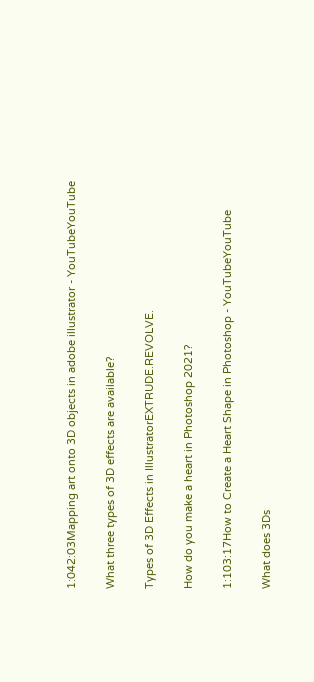1:042:03Mapping art onto 3D objects in adobe illustrator - YouTubeYouTube

What three types of 3D effects are available?

Types of 3D Effects in IllustratorEXTRUDE.REVOLVE.

How do you make a heart in Photoshop 2021?

1:103:17How to Create a Heart Shape in Photoshop - YouTubeYouTube

What does 3Ds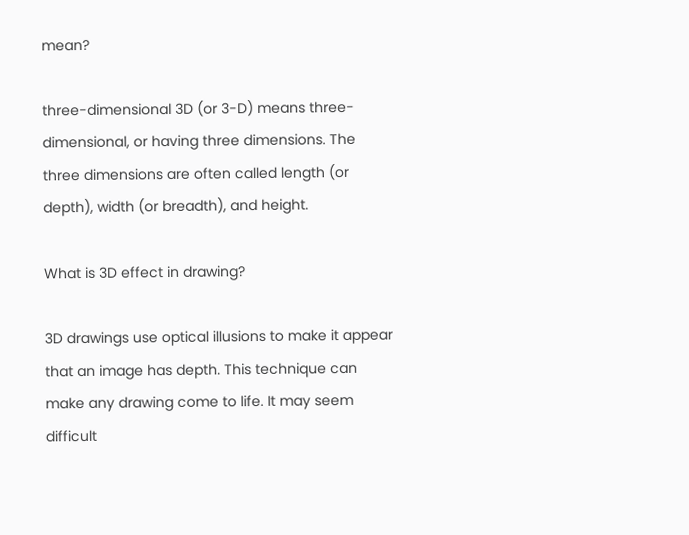mean?

three-dimensional 3D (or 3-D) means three-dimensional, or having three dimensions. The three dimensions are often called length (or depth), width (or breadth), and height.

What is 3D effect in drawing?

3D drawings use optical illusions to make it appear that an image has depth. This technique can make any drawing come to life. It may seem difficult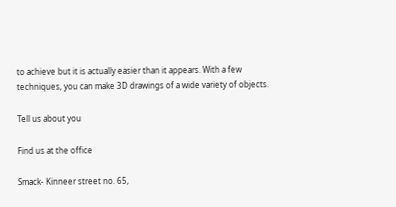to achieve but it is actually easier than it appears. With a few techniques, you can make 3D drawings of a wide variety of objects.

Tell us about you

Find us at the office

Smack- Kinneer street no. 65,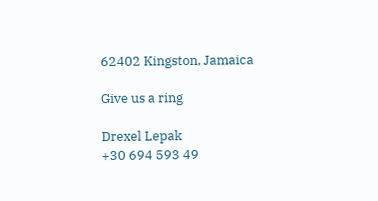62402 Kingston, Jamaica

Give us a ring

Drexel Lepak
+30 694 593 49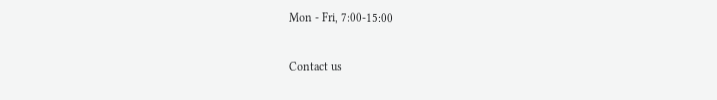Mon - Fri, 7:00-15:00

Contact us